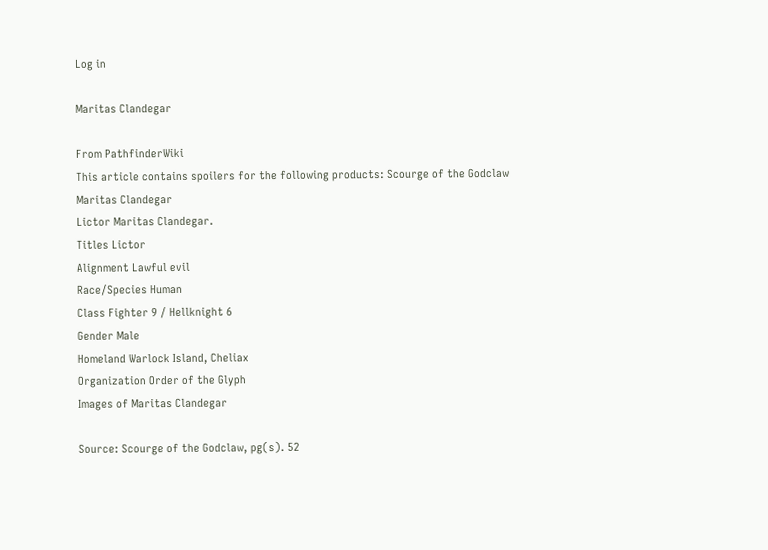Log in

Maritas Clandegar

From PathfinderWiki
This article contains spoilers for the following products: Scourge of the Godclaw
Maritas Clandegar
Lictor Maritas Clandegar.
Titles Lictor
Alignment Lawful evil
Race/Species Human
Class Fighter 9 / Hellknight 6
Gender Male
Homeland Warlock Island, Cheliax
Organization Order of the Glyph
Images of Maritas Clandegar

Source: Scourge of the Godclaw, pg(s). 52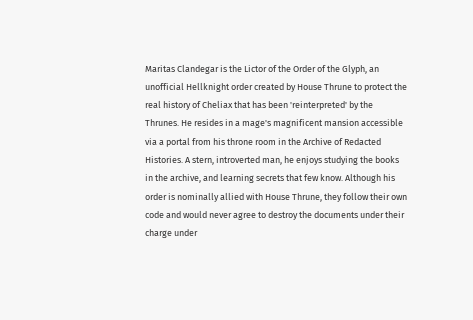Maritas Clandegar is the Lictor of the Order of the Glyph, an unofficial Hellknight order created by House Thrune to protect the real history of Cheliax that has been 'reinterpreted' by the Thrunes. He resides in a mage's magnificent mansion accessible via a portal from his throne room in the Archive of Redacted Histories. A stern, introverted man, he enjoys studying the books in the archive, and learning secrets that few know. Although his order is nominally allied with House Thrune, they follow their own code and would never agree to destroy the documents under their charge under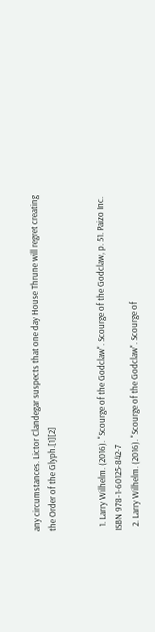any circumstances. Lictor Clandegar suspects that one day House Thrune will regret creating the Order of the Glyph.[1][2]


  1. Larry Wilhelm. (2016). "Scourge of the Godclaw". Scourge of the Godclaw, p. 51. Paizo Inc. ISBN 978-1-60125-842-7
  2. Larry Wilhelm. (2016). "Scourge of the Godclaw". Scourge of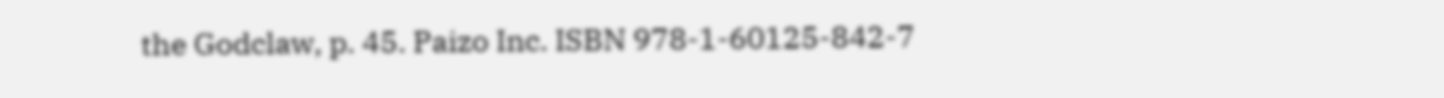the Godclaw, p. 45. Paizo Inc. ISBN 978-1-60125-842-7